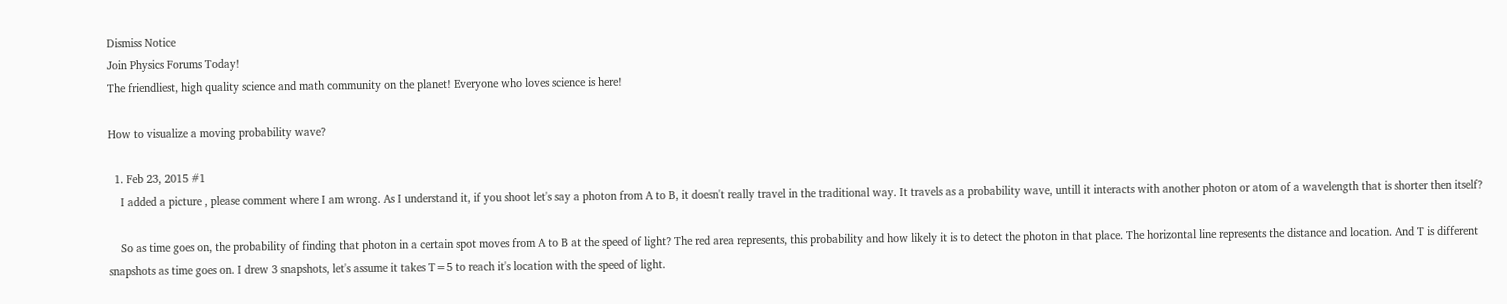Dismiss Notice
Join Physics Forums Today!
The friendliest, high quality science and math community on the planet! Everyone who loves science is here!

How to visualize a moving probability wave?

  1. Feb 23, 2015 #1
    I added a picture , please comment where I am wrong. As I understand it, if you shoot let's say a photon from A to B, it doesn't really travel in the traditional way. It travels as a probability wave, untill it interacts with another photon or atom of a wavelength that is shorter then itself?

    So as time goes on, the probability of finding that photon in a certain spot moves from A to B at the speed of light? The red area represents, this probability and how likely it is to detect the photon in that place. The horizontal line represents the distance and location. And T is different snapshots as time goes on. I drew 3 snapshots, let's assume it takes T=5 to reach it's location with the speed of light.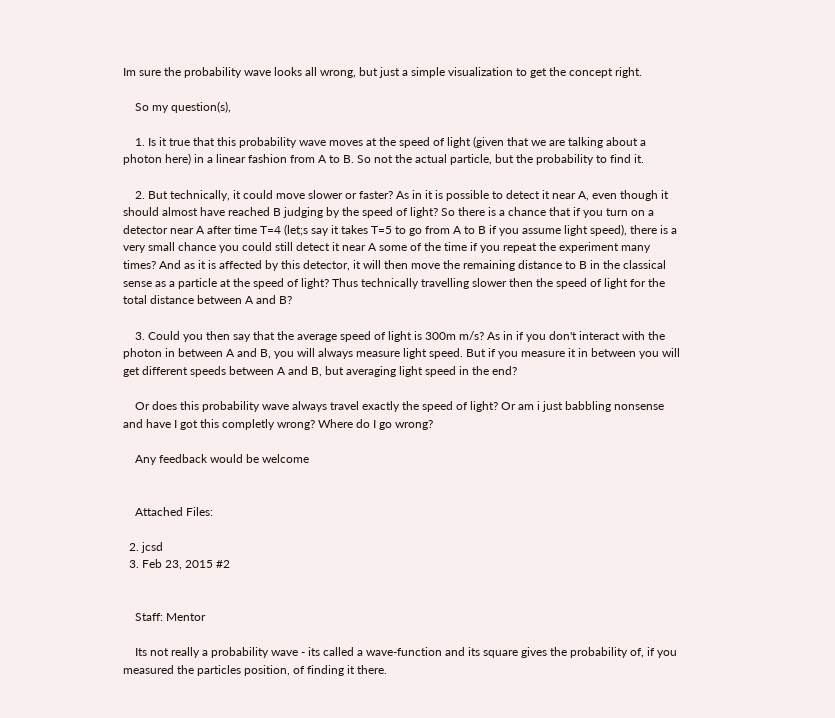Im sure the probability wave looks all wrong, but just a simple visualization to get the concept right.

    So my question(s),

    1. Is it true that this probability wave moves at the speed of light (given that we are talking about a photon here) in a linear fashion from A to B. So not the actual particle, but the probability to find it.

    2. But technically, it could move slower or faster? As in it is possible to detect it near A, even though it should almost have reached B judging by the speed of light? So there is a chance that if you turn on a detector near A after time T=4 (let;s say it takes T=5 to go from A to B if you assume light speed), there is a very small chance you could still detect it near A some of the time if you repeat the experiment many times? And as it is affected by this detector, it will then move the remaining distance to B in the classical sense as a particle at the speed of light? Thus technically travelling slower then the speed of light for the total distance between A and B?

    3. Could you then say that the average speed of light is 300m m/s? As in if you don't interact with the photon in between A and B, you will always measure light speed. But if you measure it in between you will get different speeds between A and B, but averaging light speed in the end?

    Or does this probability wave always travel exactly the speed of light? Or am i just babbling nonsense and have I got this completly wrong? Where do I go wrong?

    Any feedback would be welcome


    Attached Files:

  2. jcsd
  3. Feb 23, 2015 #2


    Staff: Mentor

    Its not really a probability wave - its called a wave-function and its square gives the probability of, if you measured the particles position, of finding it there.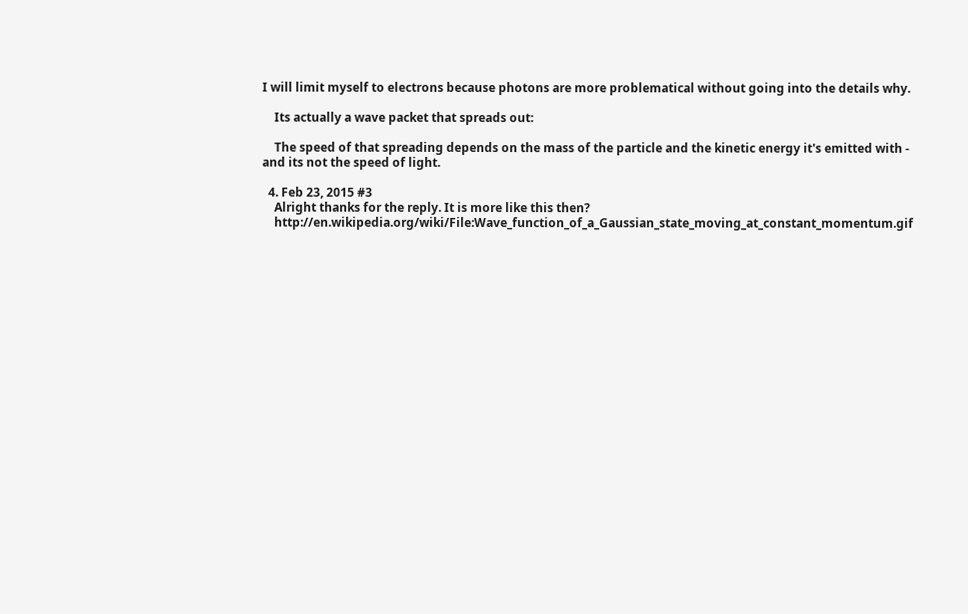I will limit myself to electrons because photons are more problematical without going into the details why.

    Its actually a wave packet that spreads out:

    The speed of that spreading depends on the mass of the particle and the kinetic energy it's emitted with - and its not the speed of light.

  4. Feb 23, 2015 #3
    Alright thanks for the reply. It is more like this then?
    http://en.wikipedia.org/wiki/File:Wave_function_of_a_Gaussian_state_moving_at_constant_momentum.gif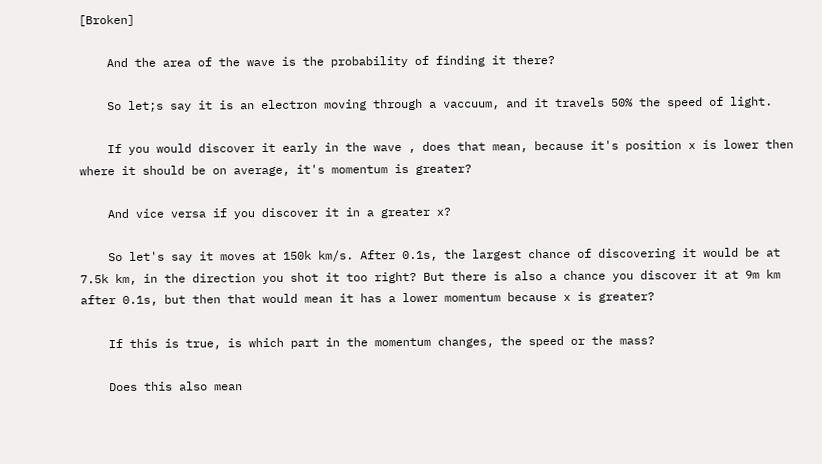[Broken]

    And the area of the wave is the probability of finding it there?

    So let;s say it is an electron moving through a vaccuum, and it travels 50% the speed of light.

    If you would discover it early in the wave , does that mean, because it's position x is lower then where it should be on average, it's momentum is greater?

    And vice versa if you discover it in a greater x?

    So let's say it moves at 150k km/s. After 0.1s, the largest chance of discovering it would be at 7.5k km, in the direction you shot it too right? But there is also a chance you discover it at 9m km after 0.1s, but then that would mean it has a lower momentum because x is greater?

    If this is true, is which part in the momentum changes, the speed or the mass?

    Does this also mean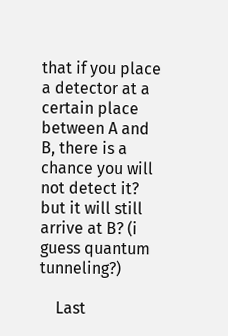that if you place a detector at a certain place between A and B, there is a chance you will not detect it? but it will still arrive at B? (i guess quantum tunneling?)

    Last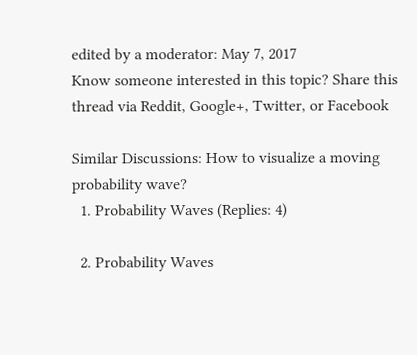edited by a moderator: May 7, 2017
Know someone interested in this topic? Share this thread via Reddit, Google+, Twitter, or Facebook

Similar Discussions: How to visualize a moving probability wave?
  1. Probability Waves (Replies: 4)

  2. Probability Waves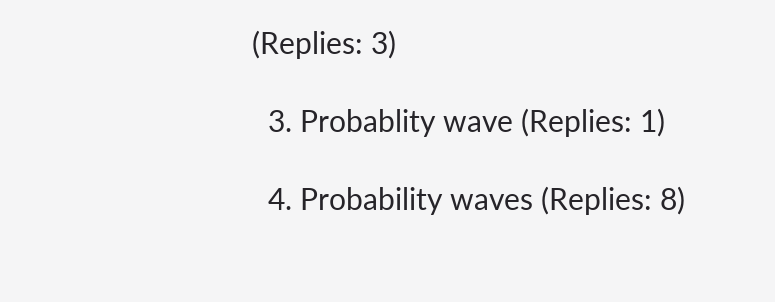(Replies: 3)

  3. Probablity wave (Replies: 1)

  4. Probability waves (Replies: 8)